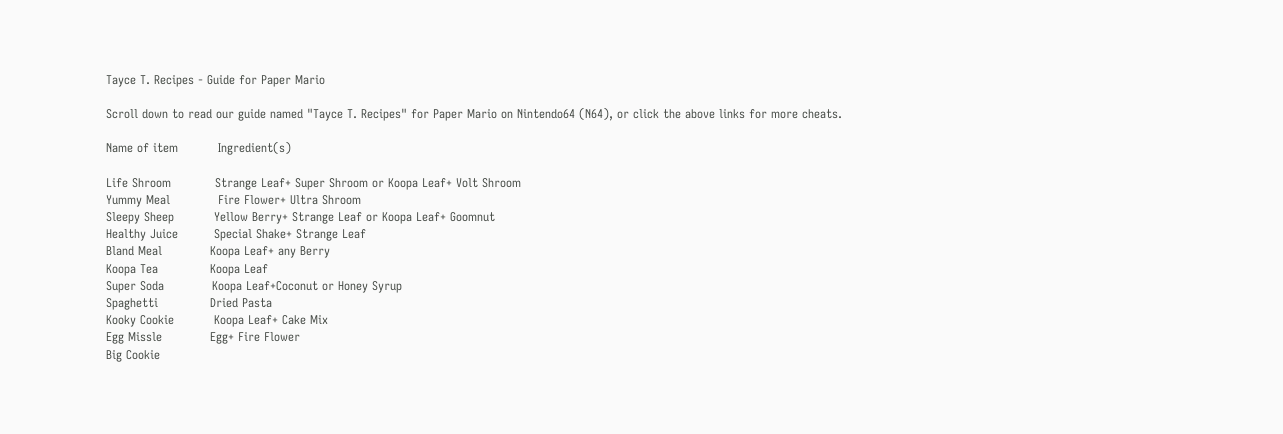Tayce T. Recipes - Guide for Paper Mario

Scroll down to read our guide named "Tayce T. Recipes" for Paper Mario on Nintendo64 (N64), or click the above links for more cheats.

Name of item          Ingredient(s)

Life Shroom           Strange Leaf+ Super Shroom or Koopa Leaf+ Volt Shroom
Yummy Meal            Fire Flower+ Ultra Shroom
Sleepy Sheep          Yellow Berry+ Strange Leaf or Koopa Leaf+ Goomnut
Healthy Juice         Special Shake+ Strange Leaf
Bland Meal            Koopa Leaf+ any Berry
Koopa Tea             Koopa Leaf
Super Soda            Koopa Leaf+Coconut or Honey Syrup
Spaghetti             Dried Pasta
Kooky Cookie          Koopa Leaf+ Cake Mix
Egg Missle            Egg+ Fire Flower
Big Cookie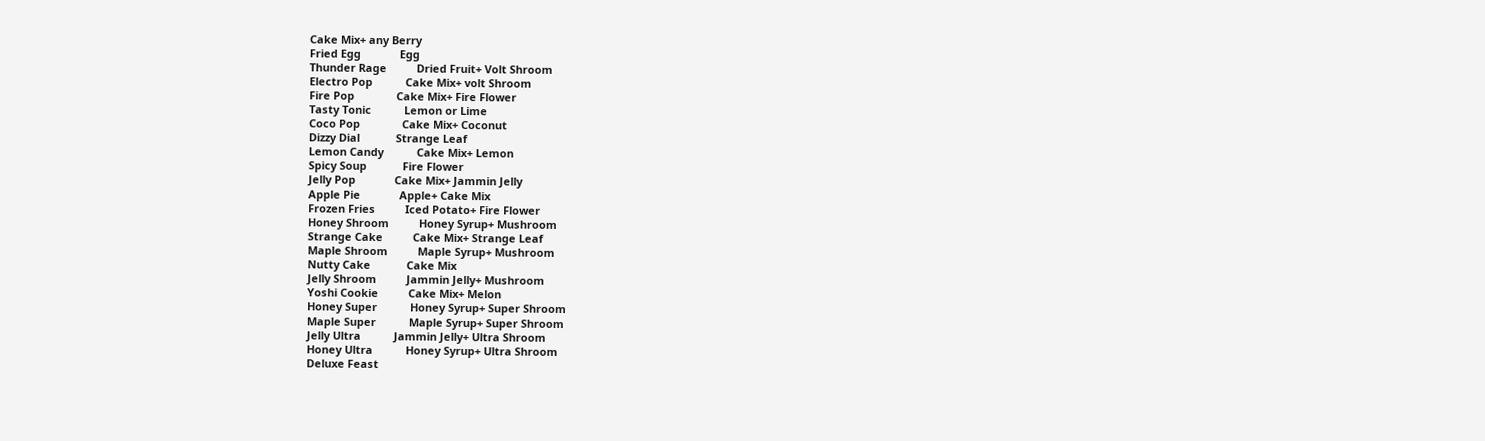Cake Mix+ any Berry
Fried Egg             Egg
Thunder Rage          Dried Fruit+ Volt Shroom
Electro Pop           Cake Mix+ volt Shroom
Fire Pop              Cake Mix+ Fire Flower
Tasty Tonic           Lemon or Lime
Coco Pop              Cake Mix+ Coconut
Dizzy Dial            Strange Leaf
Lemon Candy           Cake Mix+ Lemon
Spicy Soup            Fire Flower
Jelly Pop             Cake Mix+ Jammin Jelly
Apple Pie             Apple+ Cake Mix
Frozen Fries          Iced Potato+ Fire Flower
Honey Shroom          Honey Syrup+ Mushroom
Strange Cake          Cake Mix+ Strange Leaf
Maple Shroom          Maple Syrup+ Mushroom
Nutty Cake            Cake Mix
Jelly Shroom          Jammin Jelly+ Mushroom
Yoshi Cookie          Cake Mix+ Melon
Honey Super           Honey Syrup+ Super Shroom
Maple Super           Maple Syrup+ Super Shroom
Jelly Ultra           Jammin Jelly+ Ultra Shroom
Honey Ultra           Honey Syrup+ Ultra Shroom
Deluxe Feast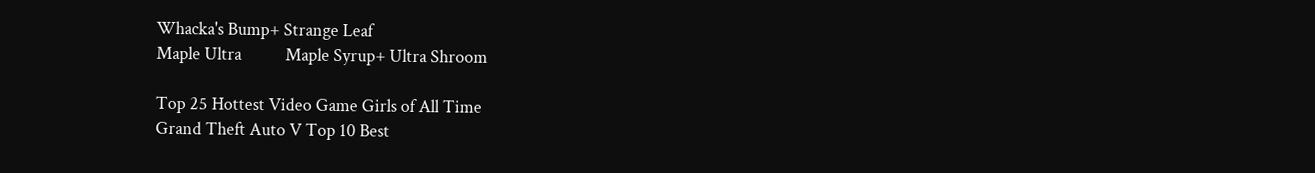Whacka's Bump+ Strange Leaf
Maple Ultra           Maple Syrup+ Ultra Shroom

Top 25 Hottest Video Game Girls of All Time
Grand Theft Auto V Top 10 Best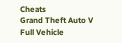Cheats
Grand Theft Auto V Full Vehicle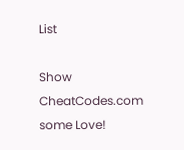List

Show CheatCodes.com some Love!